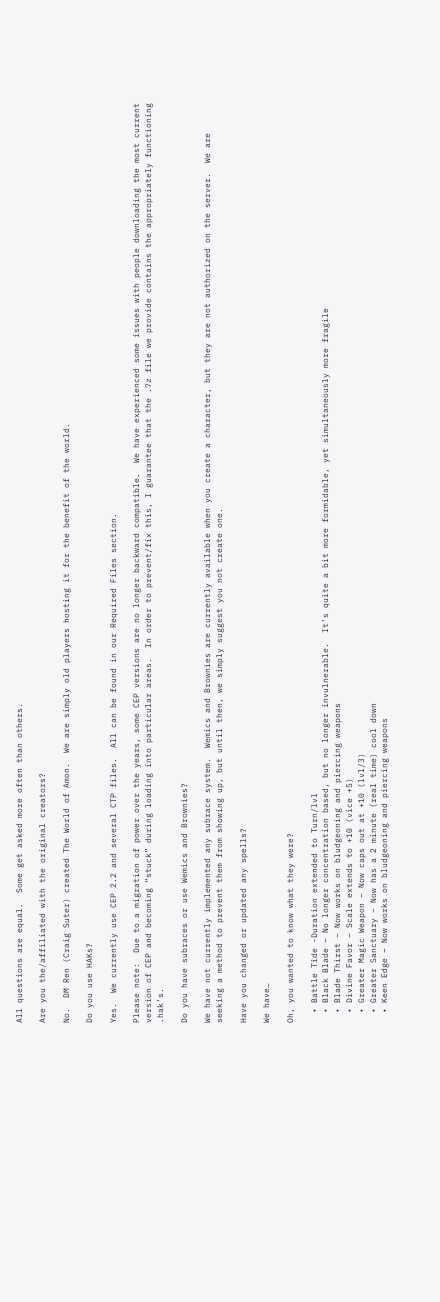All questions are equal.  Some get asked more often than others.

Are you the/affiliated with the original creators?

No.  DM Ren (Craig Suter) created The World of Amon.  We are simply old players hosting it for the benefit of the world.

Do you use HAKs?

Yes.  We currently use CEP 2.2 and several CTP files.  All can be found in our Required Files section.

Please note:  Due to a migration of power over the years, some CEP versions are no longer backward compatible.  We have experienced some issues with people downloading the most current version of CEP and becoming “stuck” during loading into particular areas.  In order to prevent/fix this, I guarantee that the .7z file we provide contains the appropriately functioning .hak’s.

Do you have subraces or use Wemics and Brownies?

We have not currently implemented any subrace system.  Wemics and Brownies are currently available when you create a character, but they are not authorized on the server.  We are seeking a method to prevent them from showing up, but until then, we simply suggest you not create one.

Have you changed or updated any spells?

We have…

Oh, you wanted to know what they were?

  • Battle Tide -Duration extended to Turn/lvl
  • Black Blade – No longer concentration based, but no longer invulnerable.  It’s quite a bit more formidable, yet simultaneously more fragile
  • Blade Thirst – Now works on bludgeoning and piercing weapons
  • Divine Favor – Scale extends to +10 (vice +5)
  • Greater Magic Weapon – Now caps out at +10 (lvl/3)
  • Greater Sanctuary – Now has a 2 minute (real time) cool down
  • Keen Edge – Now works on bludgeoning and piercing weapons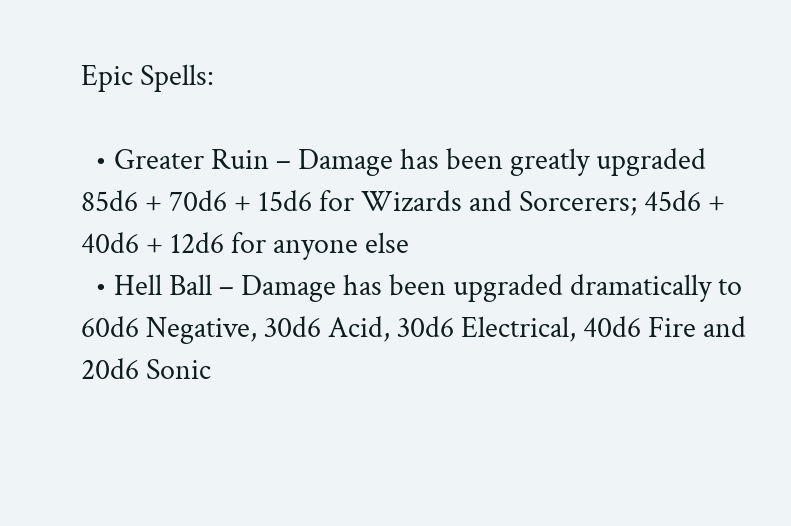Epic Spells:

  • Greater Ruin – Damage has been greatly upgraded  85d6 + 70d6 + 15d6 for Wizards and Sorcerers; 45d6 + 40d6 + 12d6 for anyone else
  • Hell Ball – Damage has been upgraded dramatically to 60d6 Negative, 30d6 Acid, 30d6 Electrical, 40d6 Fire and 20d6 Sonic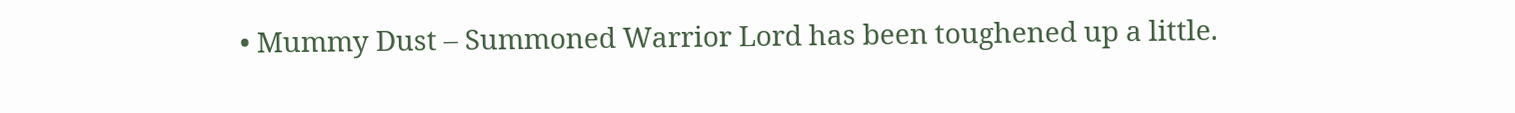• Mummy Dust – Summoned Warrior Lord has been toughened up a little.